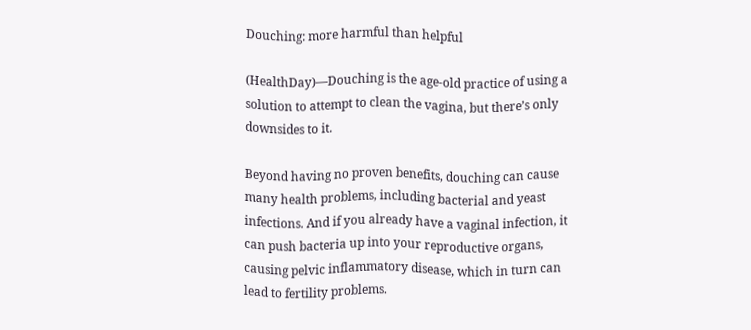Douching: more harmful than helpful

(HealthDay)—Douching is the age-old practice of using a solution to attempt to clean the vagina, but there’s only downsides to it.

Beyond having no proven benefits, douching can cause many health problems, including bacterial and yeast infections. And if you already have a vaginal infection, it can push bacteria up into your reproductive organs, causing pelvic inflammatory disease, which in turn can lead to fertility problems.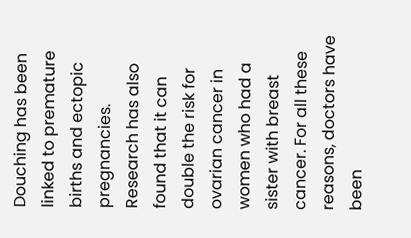Douching has been linked to premature births and ectopic pregnancies. Research has also found that it can double the risk for ovarian cancer in women who had a sister with breast cancer. For all these reasons, doctors have been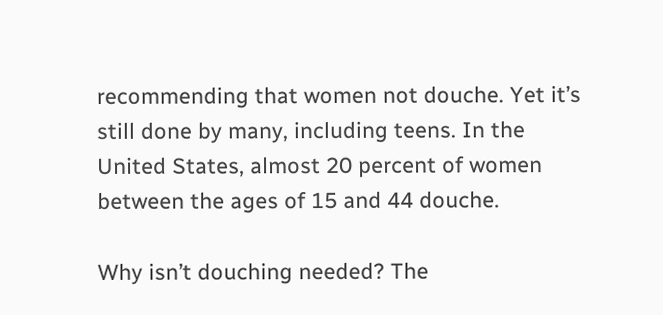recommending that women not douche. Yet it’s still done by many, including teens. In the United States, almost 20 percent of women between the ages of 15 and 44 douche.

Why isn’t douching needed? The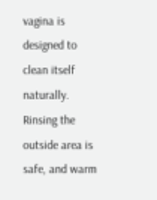vagina is designed to clean itself naturally. Rinsing the outside area is safe, and warm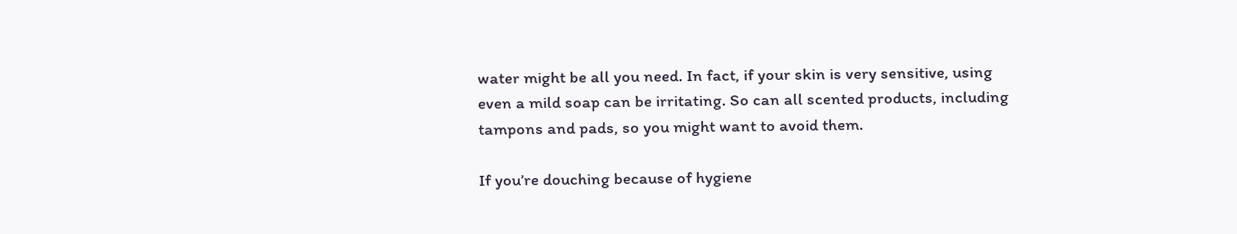water might be all you need. In fact, if your skin is very sensitive, using even a mild soap can be irritating. So can all scented products, including tampons and pads, so you might want to avoid them.

If you’re douching because of hygiene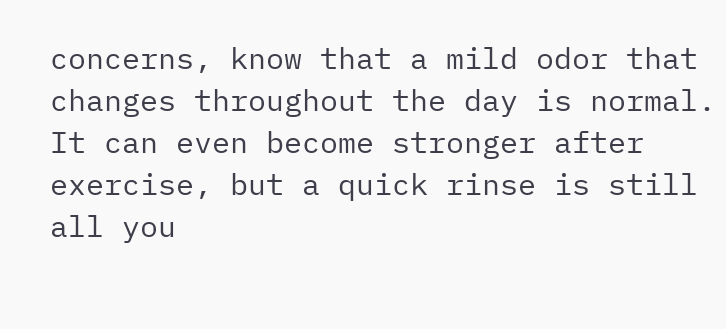concerns, know that a mild odor that changes throughout the day is normal. It can even become stronger after exercise, but a quick rinse is still all you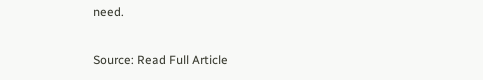need.

Source: Read Full Article